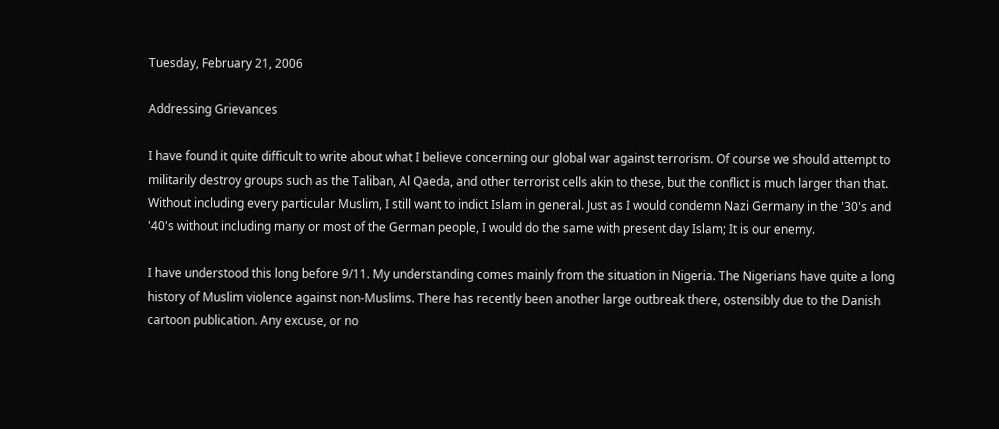Tuesday, February 21, 2006

Addressing Grievances

I have found it quite difficult to write about what I believe concerning our global war against terrorism. Of course we should attempt to militarily destroy groups such as the Taliban, Al Qaeda, and other terrorist cells akin to these, but the conflict is much larger than that. Without including every particular Muslim, I still want to indict Islam in general. Just as I would condemn Nazi Germany in the '30's and '40's without including many or most of the German people, I would do the same with present day Islam; It is our enemy.

I have understood this long before 9/11. My understanding comes mainly from the situation in Nigeria. The Nigerians have quite a long history of Muslim violence against non-Muslims. There has recently been another large outbreak there, ostensibly due to the Danish cartoon publication. Any excuse, or no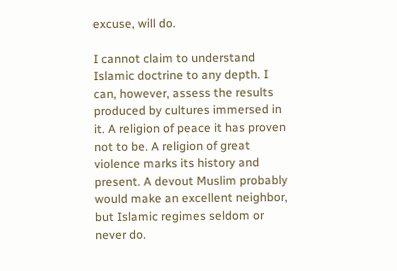excuse, will do.

I cannot claim to understand Islamic doctrine to any depth. I can, however, assess the results produced by cultures immersed in it. A religion of peace it has proven not to be. A religion of great violence marks its history and present. A devout Muslim probably would make an excellent neighbor, but Islamic regimes seldom or never do.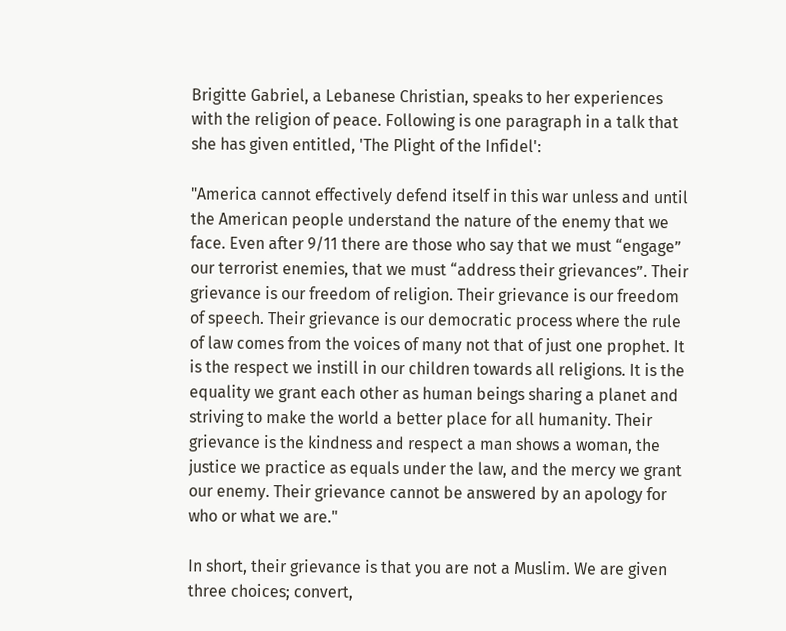Brigitte Gabriel, a Lebanese Christian, speaks to her experiences with the religion of peace. Following is one paragraph in a talk that she has given entitled, 'The Plight of the Infidel':

"America cannot effectively defend itself in this war unless and until the American people understand the nature of the enemy that we face. Even after 9/11 there are those who say that we must “engage” our terrorist enemies, that we must “address their grievances”. Their grievance is our freedom of religion. Their grievance is our freedom of speech. Their grievance is our democratic process where the rule of law comes from the voices of many not that of just one prophet. It is the respect we instill in our children towards all religions. It is the equality we grant each other as human beings sharing a planet and striving to make the world a better place for all humanity. Their grievance is the kindness and respect a man shows a woman, the justice we practice as equals under the law, and the mercy we grant our enemy. Their grievance cannot be answered by an apology for who or what we are."

In short, their grievance is that you are not a Muslim. We are given three choices; convert,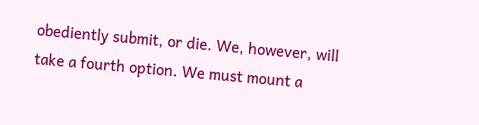obediently submit, or die. We, however, will take a fourth option. We must mount a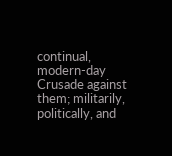continual, modern-day Crusade against them; militarily, politically, and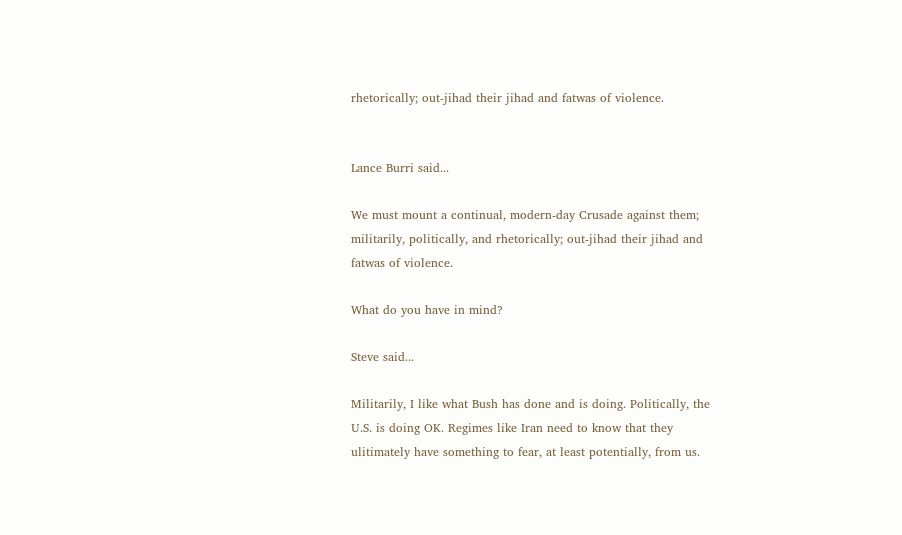rhetorically; out-jihad their jihad and fatwas of violence.


Lance Burri said...

We must mount a continual, modern-day Crusade against them; militarily, politically, and rhetorically; out-jihad their jihad and fatwas of violence.

What do you have in mind?

Steve said...

Militarily, I like what Bush has done and is doing. Politically, the U.S. is doing OK. Regimes like Iran need to know that they ulitimately have something to fear, at least potentially, from us.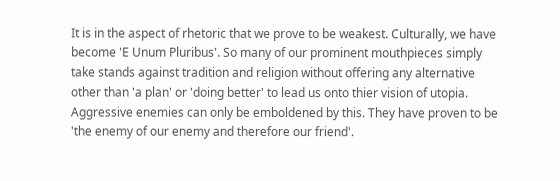It is in the aspect of rhetoric that we prove to be weakest. Culturally, we have become 'E Unum Pluribus'. So many of our prominent mouthpieces simply take stands against tradition and religion without offering any alternative other than 'a plan' or 'doing better' to lead us onto thier vision of utopia. Aggressive enemies can only be emboldened by this. They have proven to be 'the enemy of our enemy and therefore our friend'.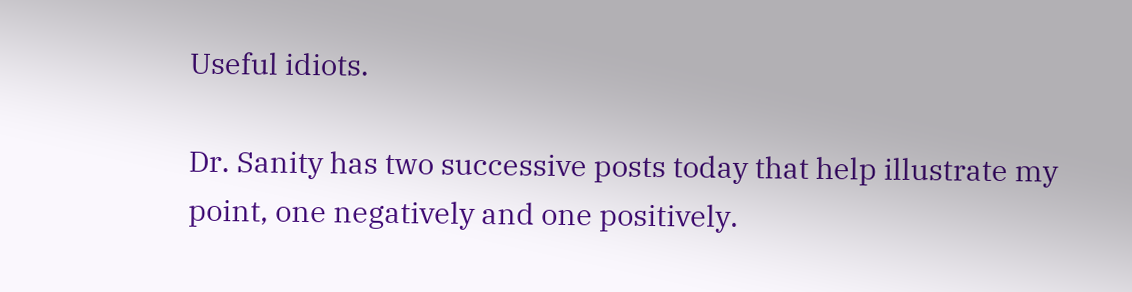Useful idiots.

Dr. Sanity has two successive posts today that help illustrate my point, one negatively and one positively.